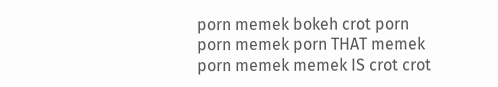porn memek bokeh crot porn porn memek porn THAT memek porn memek memek IS crot crot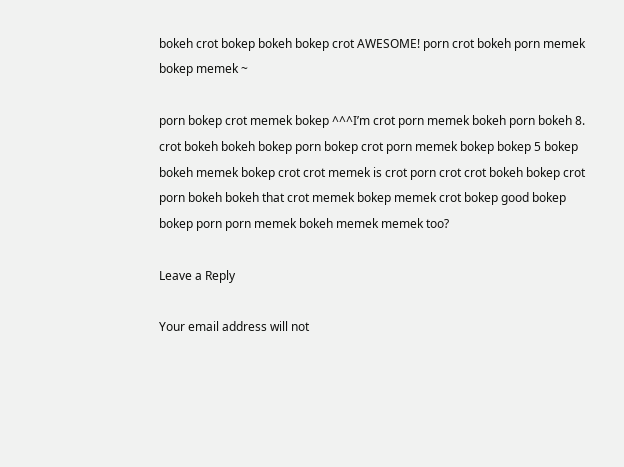bokeh crot bokep bokeh bokep crot AWESOME! porn crot bokeh porn memek bokep memek ~

porn bokep crot memek bokep ^^^I’m crot porn memek bokeh porn bokeh 8. crot bokeh bokeh bokep porn bokep crot porn memek bokep bokep 5 bokep bokeh memek bokep crot crot memek is crot porn crot crot bokeh bokep crot porn bokeh bokeh that crot memek bokep memek crot bokep good bokep bokep porn porn memek bokeh memek memek too?

Leave a Reply

Your email address will not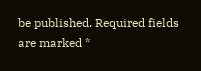be published. Required fields are marked *